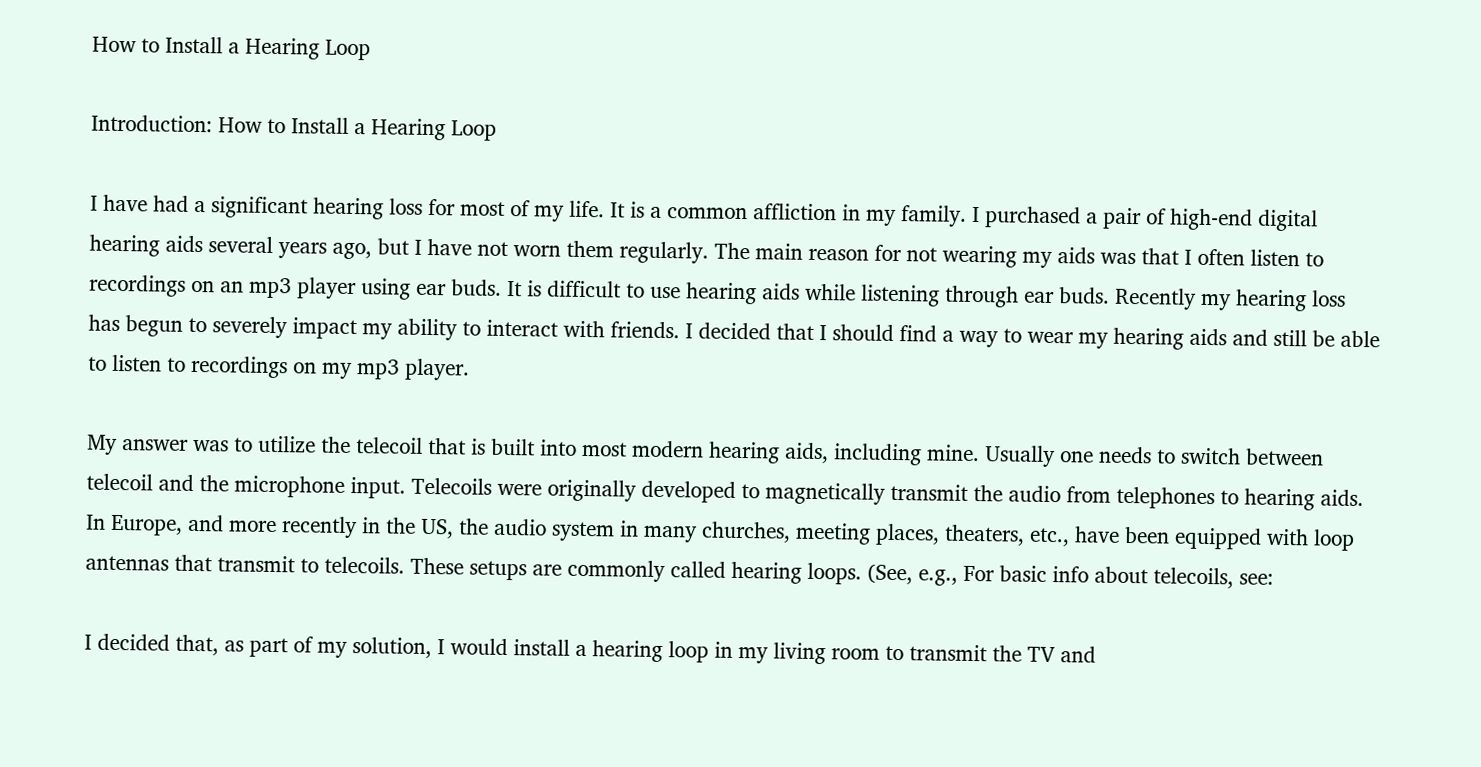How to Install a Hearing Loop

Introduction: How to Install a Hearing Loop

I have had a significant hearing loss for most of my life. It is a common affliction in my family. I purchased a pair of high-end digital hearing aids several years ago, but I have not worn them regularly. The main reason for not wearing my aids was that I often listen to recordings on an mp3 player using ear buds. It is difficult to use hearing aids while listening through ear buds. Recently my hearing loss has begun to severely impact my ability to interact with friends. I decided that I should find a way to wear my hearing aids and still be able to listen to recordings on my mp3 player.

My answer was to utilize the telecoil that is built into most modern hearing aids, including mine. Usually one needs to switch between telecoil and the microphone input. Telecoils were originally developed to magnetically transmit the audio from telephones to hearing aids. In Europe, and more recently in the US, the audio system in many churches, meeting places, theaters, etc., have been equipped with loop antennas that transmit to telecoils. These setups are commonly called hearing loops. (See, e.g., For basic info about telecoils, see:

I decided that, as part of my solution, I would install a hearing loop in my living room to transmit the TV and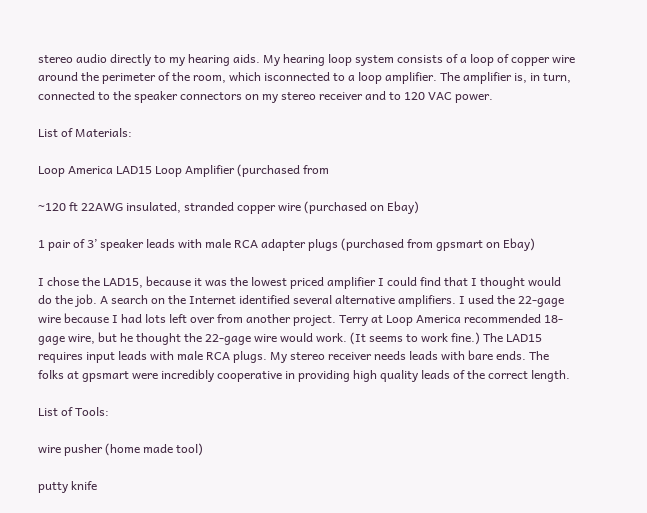stereo audio directly to my hearing aids. My hearing loop system consists of a loop of copper wire around the perimeter of the room, which isconnected to a loop amplifier. The amplifier is, in turn, connected to the speaker connectors on my stereo receiver and to 120 VAC power.

List of Materials:

Loop America LAD15 Loop Amplifier (purchased from

~120 ft 22AWG insulated, stranded copper wire (purchased on Ebay)

1 pair of 3’ speaker leads with male RCA adapter plugs (purchased from gpsmart on Ebay)

I chose the LAD15, because it was the lowest priced amplifier I could find that I thought would do the job. A search on the Internet identified several alternative amplifiers. I used the 22-gage wire because I had lots left over from another project. Terry at Loop America recommended 18-gage wire, but he thought the 22-gage wire would work. (It seems to work fine.) The LAD15 requires input leads with male RCA plugs. My stereo receiver needs leads with bare ends. The folks at gpsmart were incredibly cooperative in providing high quality leads of the correct length.

List of Tools:

wire pusher (home made tool)

putty knife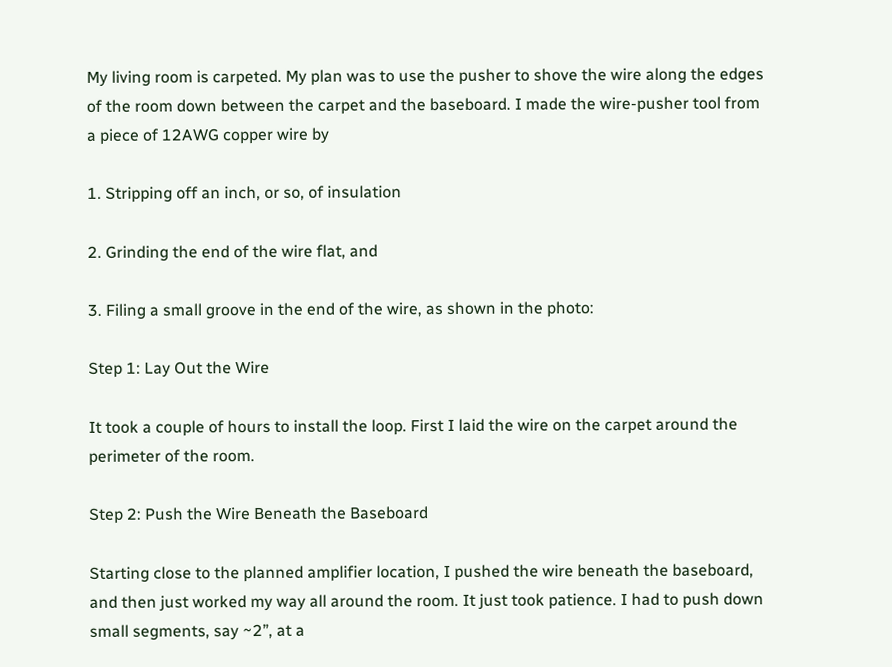My living room is carpeted. My plan was to use the pusher to shove the wire along the edges of the room down between the carpet and the baseboard. I made the wire-pusher tool from a piece of 12AWG copper wire by

1. Stripping off an inch, or so, of insulation

2. Grinding the end of the wire flat, and

3. Filing a small groove in the end of the wire, as shown in the photo:

Step 1: Lay Out the Wire

It took a couple of hours to install the loop. First I laid the wire on the carpet around the perimeter of the room.

Step 2: Push the Wire Beneath the Baseboard

Starting close to the planned amplifier location, I pushed the wire beneath the baseboard, and then just worked my way all around the room. It just took patience. I had to push down small segments, say ~2”, at a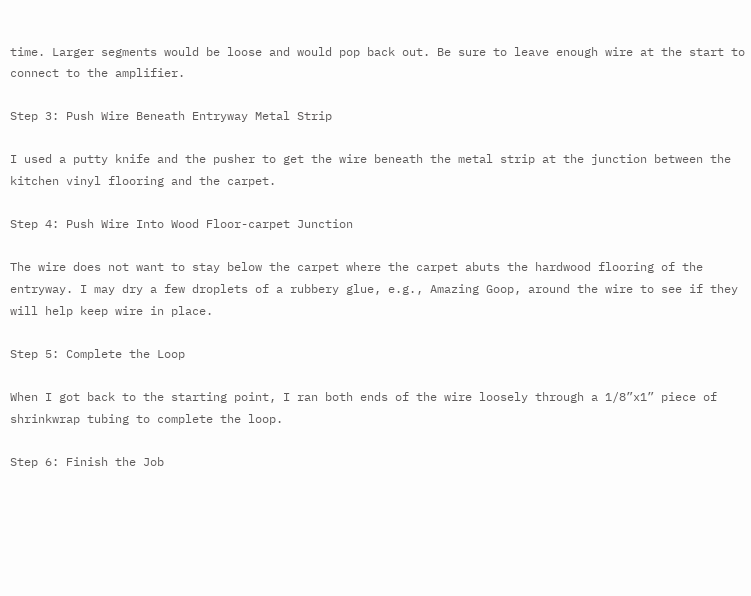time. Larger segments would be loose and would pop back out. Be sure to leave enough wire at the start to connect to the amplifier.

Step 3: Push Wire Beneath Entryway Metal Strip

I used a putty knife and the pusher to get the wire beneath the metal strip at the junction between the kitchen vinyl flooring and the carpet.

Step 4: Push Wire Into Wood Floor-carpet Junction

The wire does not want to stay below the carpet where the carpet abuts the hardwood flooring of the entryway. I may dry a few droplets of a rubbery glue, e.g., Amazing Goop, around the wire to see if they will help keep wire in place.

Step 5: Complete the Loop

When I got back to the starting point, I ran both ends of the wire loosely through a 1/8”x1” piece of shrinkwrap tubing to complete the loop.

Step 6: Finish the Job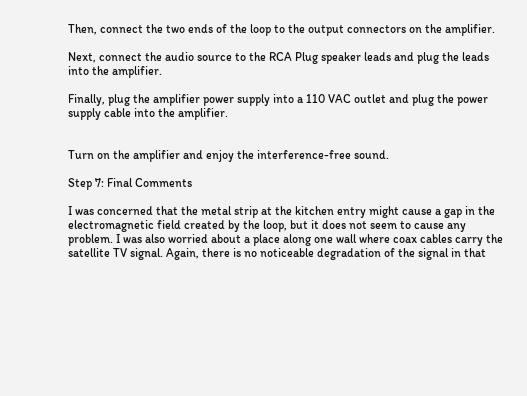Then, connect the two ends of the loop to the output connectors on the amplifier.

Next, connect the audio source to the RCA Plug speaker leads and plug the leads into the amplifier.

Finally, plug the amplifier power supply into a 110 VAC outlet and plug the power supply cable into the amplifier.


Turn on the amplifier and enjoy the interference-free sound.

Step 7: Final Comments

I was concerned that the metal strip at the kitchen entry might cause a gap in the electromagnetic field created by the loop, but it does not seem to cause any problem. I was also worried about a place along one wall where coax cables carry the satellite TV signal. Again, there is no noticeable degradation of the signal in that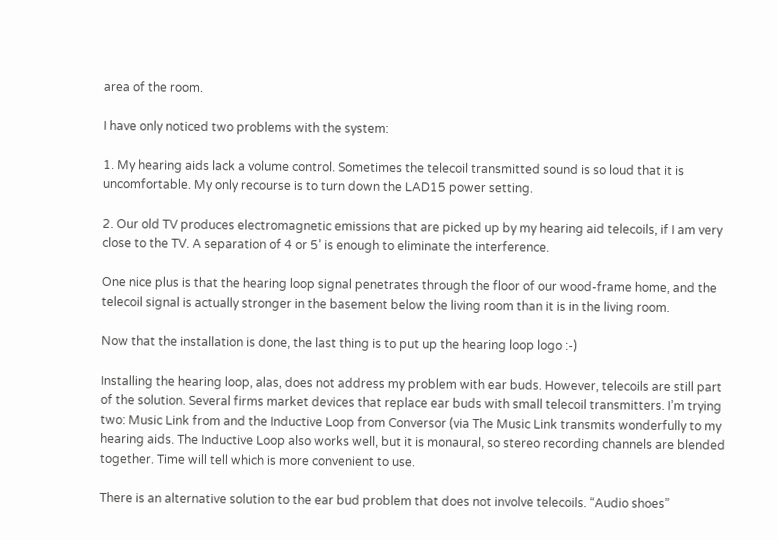area of the room.

I have only noticed two problems with the system:

1. My hearing aids lack a volume control. Sometimes the telecoil transmitted sound is so loud that it is uncomfortable. My only recourse is to turn down the LAD15 power setting.

2. Our old TV produces electromagnetic emissions that are picked up by my hearing aid telecoils, if I am very close to the TV. A separation of 4 or 5’ is enough to eliminate the interference.

One nice plus is that the hearing loop signal penetrates through the floor of our wood-frame home, and the telecoil signal is actually stronger in the basement below the living room than it is in the living room.

Now that the installation is done, the last thing is to put up the hearing loop logo :-)

Installing the hearing loop, alas, does not address my problem with ear buds. However, telecoils are still part of the solution. Several firms market devices that replace ear buds with small telecoil transmitters. I’m trying two: Music Link from and the Inductive Loop from Conversor (via The Music Link transmits wonderfully to my hearing aids. The Inductive Loop also works well, but it is monaural, so stereo recording channels are blended together. Time will tell which is more convenient to use.

There is an alternative solution to the ear bud problem that does not involve telecoils. “Audio shoes”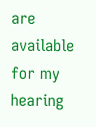are available for my hearing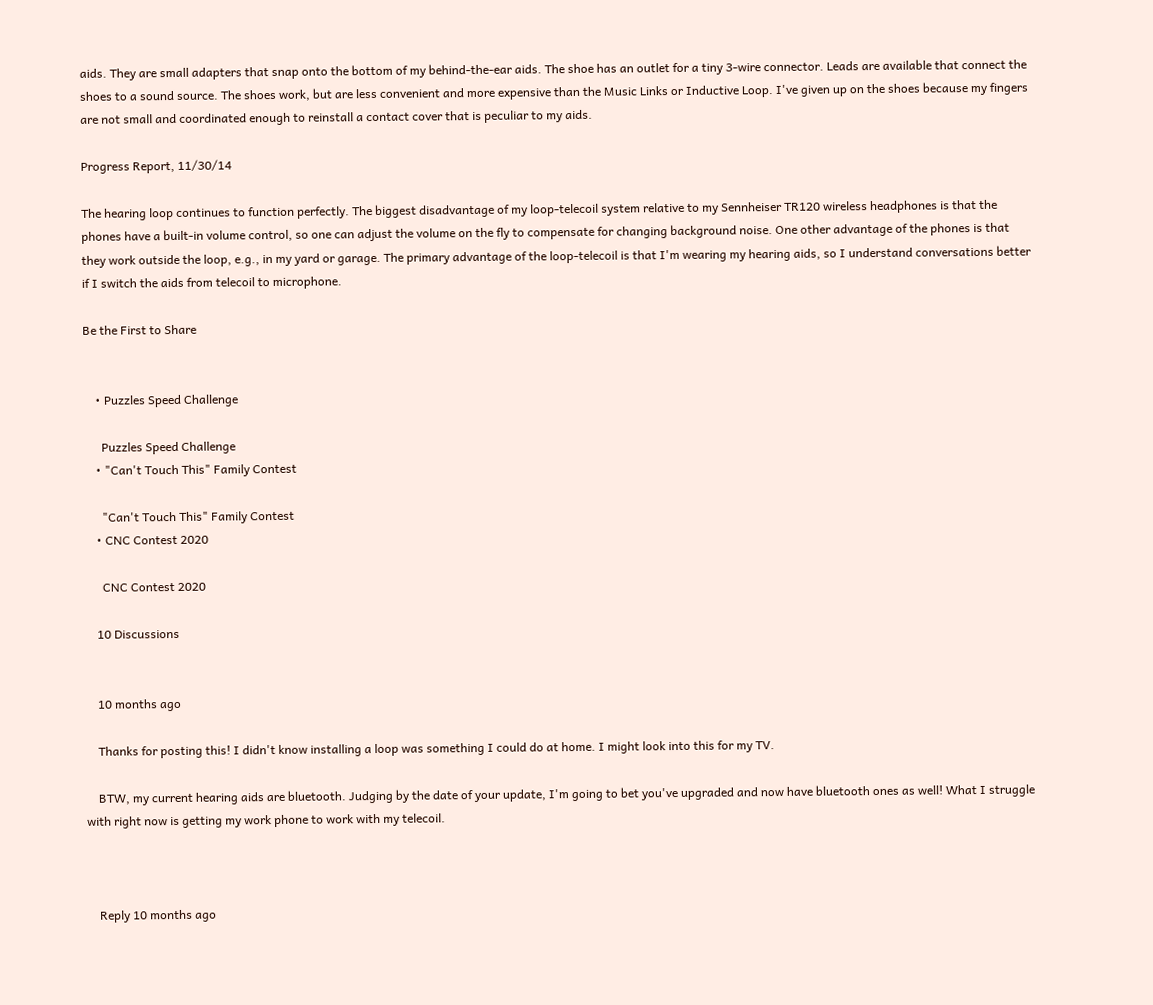aids. They are small adapters that snap onto the bottom of my behind-the-ear aids. The shoe has an outlet for a tiny 3-wire connector. Leads are available that connect the shoes to a sound source. The shoes work, but are less convenient and more expensive than the Music Links or Inductive Loop. I've given up on the shoes because my fingers are not small and coordinated enough to reinstall a contact cover that is peculiar to my aids.

Progress Report, 11/30/14

The hearing loop continues to function perfectly. The biggest disadvantage of my loop-telecoil system relative to my Sennheiser TR120 wireless headphones is that the phones have a built-in volume control, so one can adjust the volume on the fly to compensate for changing background noise. One other advantage of the phones is that they work outside the loop, e.g., in my yard or garage. The primary advantage of the loop-telecoil is that I'm wearing my hearing aids, so I understand conversations better if I switch the aids from telecoil to microphone.

Be the First to Share


    • Puzzles Speed Challenge

      Puzzles Speed Challenge
    • "Can't Touch This" Family Contest

      "Can't Touch This" Family Contest
    • CNC Contest 2020

      CNC Contest 2020

    10 Discussions


    10 months ago

    Thanks for posting this! I didn't know installing a loop was something I could do at home. I might look into this for my TV.

    BTW, my current hearing aids are bluetooth. Judging by the date of your update, I'm going to bet you've upgraded and now have bluetooth ones as well! What I struggle with right now is getting my work phone to work with my telecoil.



    Reply 10 months ago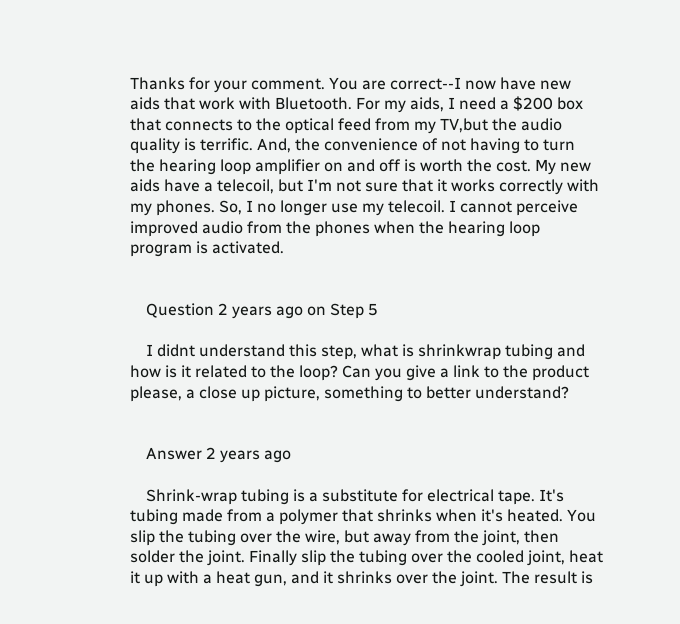Thanks for your comment. You are correct--I now have new aids that work with Bluetooth. For my aids, I need a $200 box that connects to the optical feed from my TV,but the audio quality is terrific. And, the convenience of not having to turn the hearing loop amplifier on and off is worth the cost. My new aids have a telecoil, but I'm not sure that it works correctly with my phones. So, I no longer use my telecoil. I cannot perceive improved audio from the phones when the hearing loop program is activated.


    Question 2 years ago on Step 5

    I didnt understand this step, what is shrinkwrap tubing and how is it related to the loop? Can you give a link to the product please, a close up picture, something to better understand?


    Answer 2 years ago

    Shrink-wrap tubing is a substitute for electrical tape. It's tubing made from a polymer that shrinks when it's heated. You slip the tubing over the wire, but away from the joint, then solder the joint. Finally slip the tubing over the cooled joint, heat it up with a heat gun, and it shrinks over the joint. The result is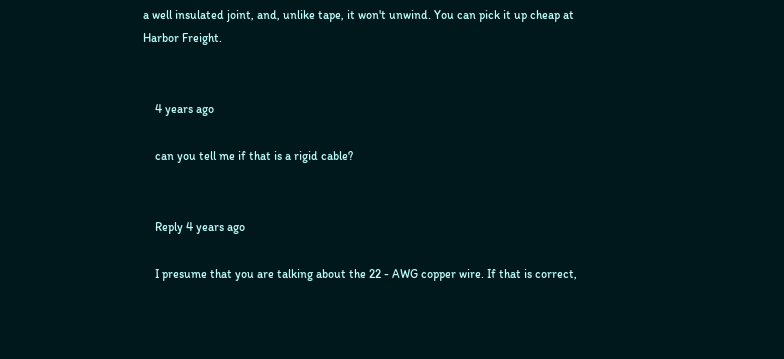a well insulated joint, and, unlike tape, it won't unwind. You can pick it up cheap at Harbor Freight.


    4 years ago

    can you tell me if that is a rigid cable?


    Reply 4 years ago

    I presume that you are talking about the 22 - AWG copper wire. If that is correct,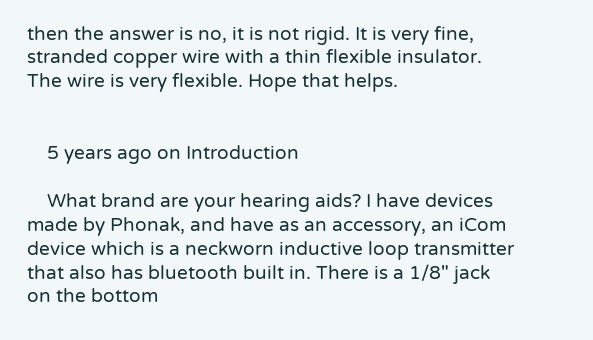then the answer is no, it is not rigid. It is very fine, stranded copper wire with a thin flexible insulator. The wire is very flexible. Hope that helps.


    5 years ago on Introduction

    What brand are your hearing aids? I have devices made by Phonak, and have as an accessory, an iCom device which is a neckworn inductive loop transmitter that also has bluetooth built in. There is a 1/8" jack on the bottom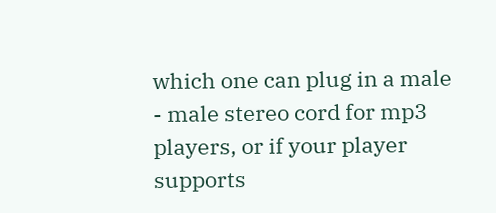which one can plug in a male - male stereo cord for mp3 players, or if your player supports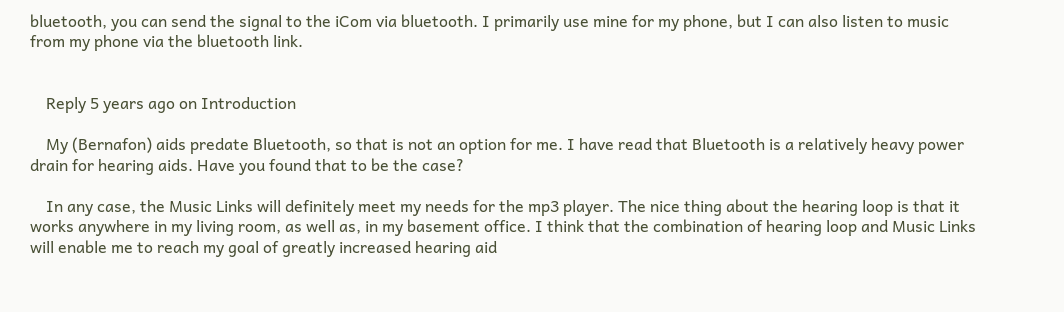bluetooth, you can send the signal to the iCom via bluetooth. I primarily use mine for my phone, but I can also listen to music from my phone via the bluetooth link.


    Reply 5 years ago on Introduction

    My (Bernafon) aids predate Bluetooth, so that is not an option for me. I have read that Bluetooth is a relatively heavy power drain for hearing aids. Have you found that to be the case?

    In any case, the Music Links will definitely meet my needs for the mp3 player. The nice thing about the hearing loop is that it works anywhere in my living room, as well as, in my basement office. I think that the combination of hearing loop and Music Links will enable me to reach my goal of greatly increased hearing aid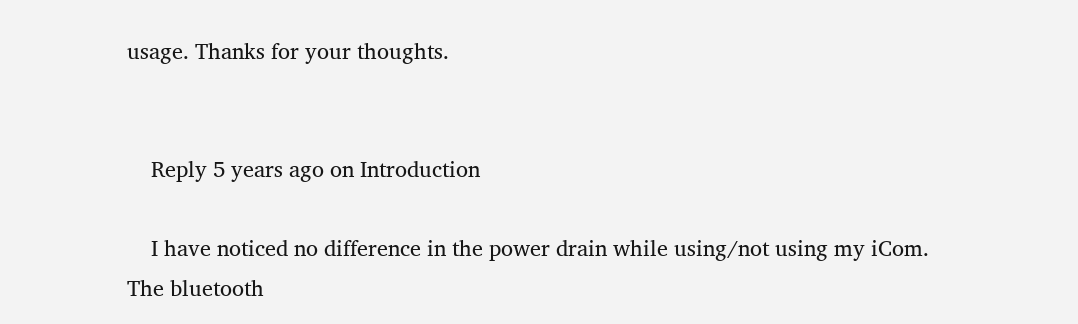usage. Thanks for your thoughts.


    Reply 5 years ago on Introduction

    I have noticed no difference in the power drain while using/not using my iCom. The bluetooth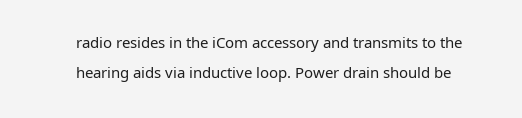radio resides in the iCom accessory and transmits to the hearing aids via inductive loop. Power drain should be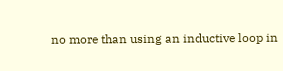no more than using an inductive loop in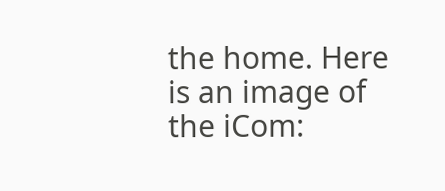the home. Here is an image of the iCom: